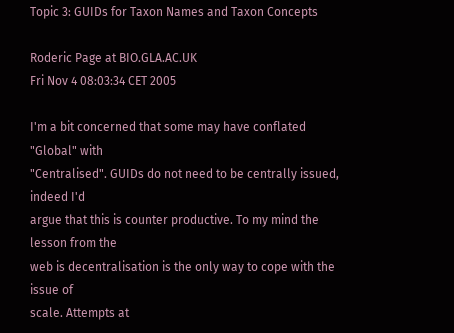Topic 3: GUIDs for Taxon Names and Taxon Concepts

Roderic Page at BIO.GLA.AC.UK
Fri Nov 4 08:03:34 CET 2005

I'm a bit concerned that some may have conflated "Global" with
"Centralised". GUIDs do not need to be centrally issued, indeed I'd
argue that this is counter productive. To my mind the lesson from the
web is decentralisation is the only way to cope with the issue of
scale. Attempts at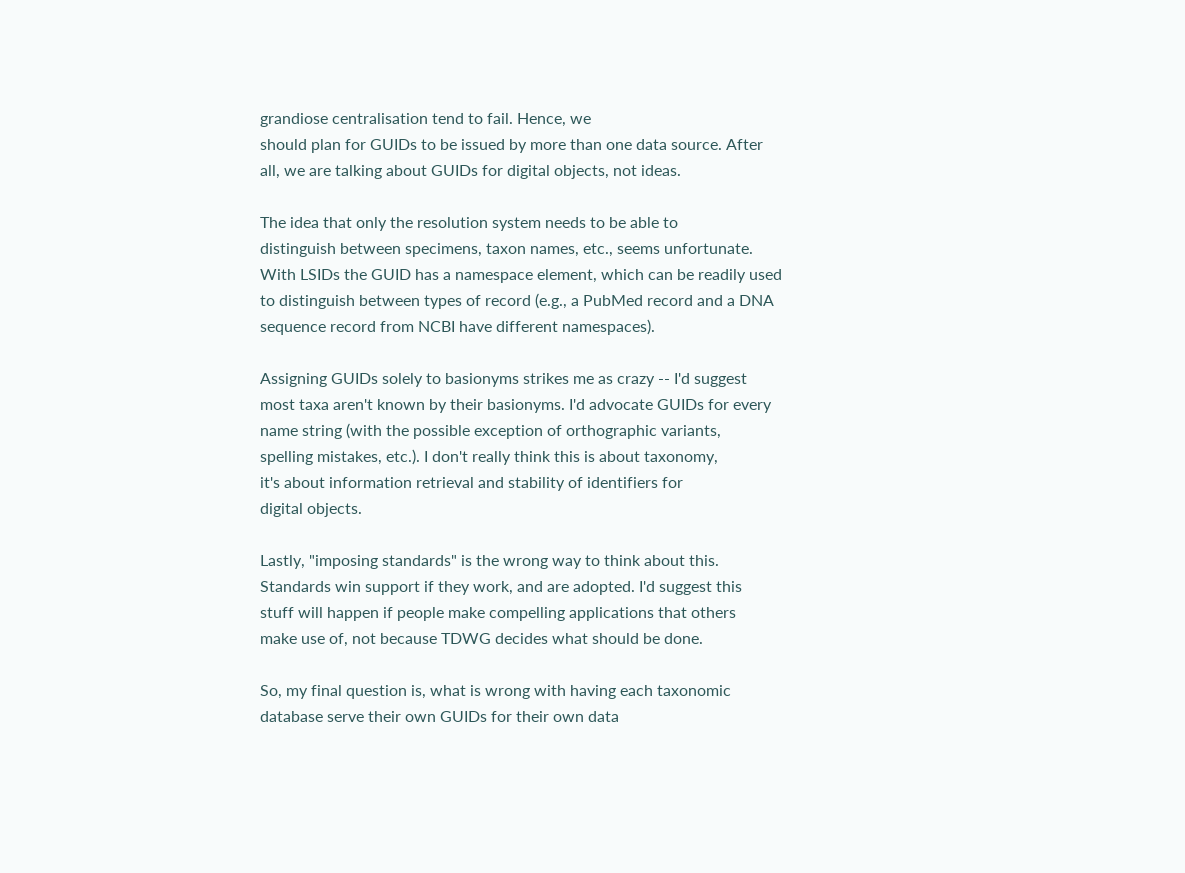grandiose centralisation tend to fail. Hence, we
should plan for GUIDs to be issued by more than one data source. After
all, we are talking about GUIDs for digital objects, not ideas.

The idea that only the resolution system needs to be able to
distinguish between specimens, taxon names, etc., seems unfortunate.
With LSIDs the GUID has a namespace element, which can be readily used
to distinguish between types of record (e.g., a PubMed record and a DNA
sequence record from NCBI have different namespaces).

Assigning GUIDs solely to basionyms strikes me as crazy -- I'd suggest
most taxa aren't known by their basionyms. I'd advocate GUIDs for every
name string (with the possible exception of orthographic variants,
spelling mistakes, etc.). I don't really think this is about taxonomy,
it's about information retrieval and stability of identifiers for
digital objects.

Lastly, "imposing standards" is the wrong way to think about this.
Standards win support if they work, and are adopted. I'd suggest this
stuff will happen if people make compelling applications that others
make use of, not because TDWG decides what should be done.

So, my final question is, what is wrong with having each taxonomic
database serve their own GUIDs for their own data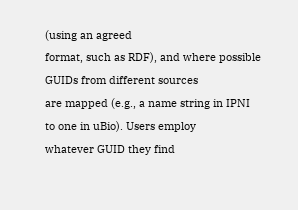(using an agreed
format, such as RDF), and where possible GUIDs from different sources
are mapped (e.g., a name string in IPNI to one in uBio). Users employ
whatever GUID they find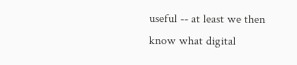useful -- at least we then know what digital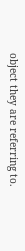object they are referring to.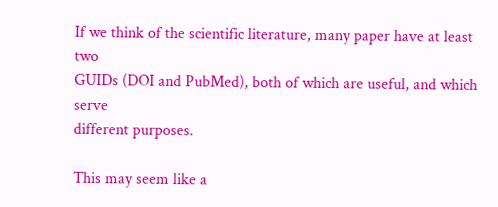If we think of the scientific literature, many paper have at least two
GUIDs (DOI and PubMed), both of which are useful, and which serve
different purposes.

This may seem like a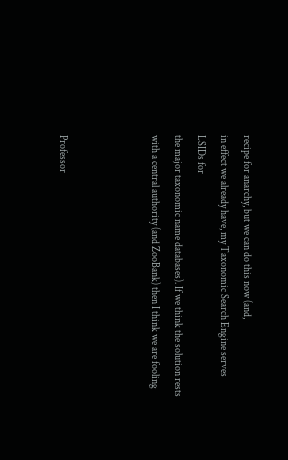recipe for anarchy, but we can do this now (and,
in effect we already have, my Taxonomic Search Engine serves LSIDs for
the major taxonomic name databases). If we think the solution rests
with a central authority (and ZooBank) then I think we are fooling



Professor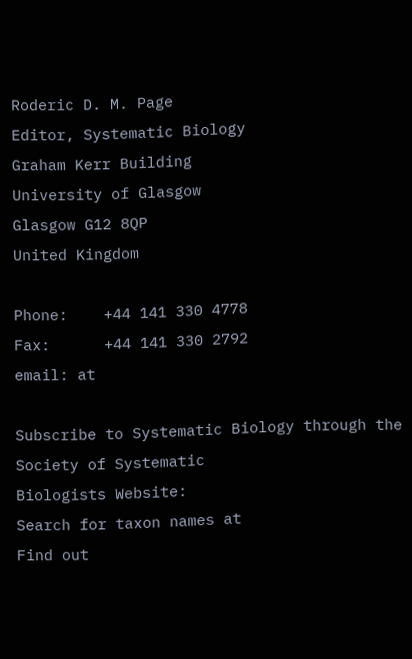Roderic D. M. Page
Editor, Systematic Biology
Graham Kerr Building
University of Glasgow
Glasgow G12 8QP
United Kingdom

Phone:    +44 141 330 4778
Fax:      +44 141 330 2792
email: at

Subscribe to Systematic Biology through the Society of Systematic
Biologists Website:
Search for taxon names at
Find out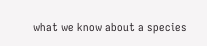what we know about a species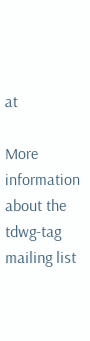at

More information about the tdwg-tag mailing list